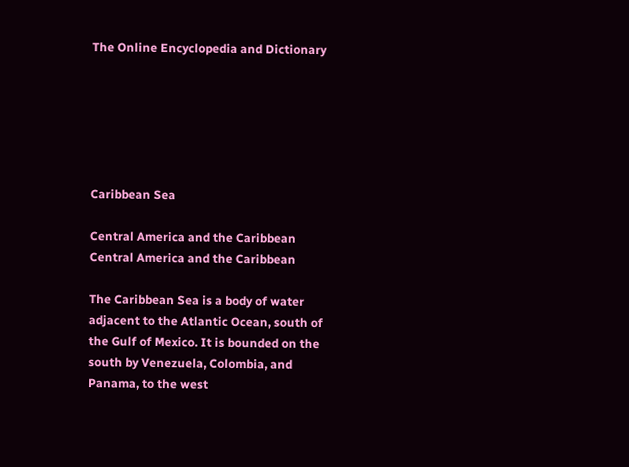The Online Encyclopedia and Dictionary






Caribbean Sea

Central America and the Caribbean
Central America and the Caribbean

The Caribbean Sea is a body of water adjacent to the Atlantic Ocean, south of the Gulf of Mexico. It is bounded on the south by Venezuela, Colombia, and Panama, to the west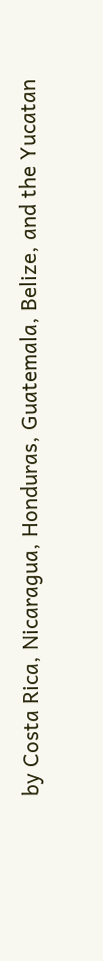by Costa Rica, Nicaragua, Honduras, Guatemala, Belize, and the Yucatan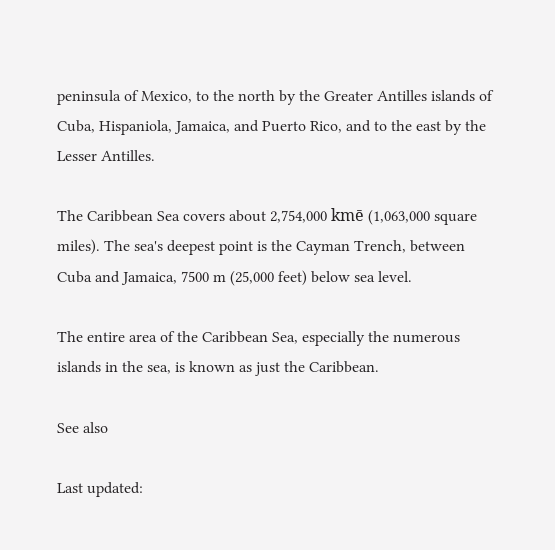peninsula of Mexico, to the north by the Greater Antilles islands of Cuba, Hispaniola, Jamaica, and Puerto Rico, and to the east by the Lesser Antilles.

The Caribbean Sea covers about 2,754,000 kmē (1,063,000 square miles). The sea's deepest point is the Cayman Trench, between Cuba and Jamaica, 7500 m (25,000 feet) below sea level.

The entire area of the Caribbean Sea, especially the numerous islands in the sea, is known as just the Caribbean.

See also

Last updated: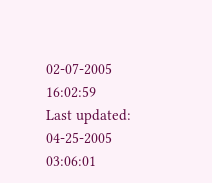02-07-2005 16:02:59
Last updated: 04-25-2005 03:06:01